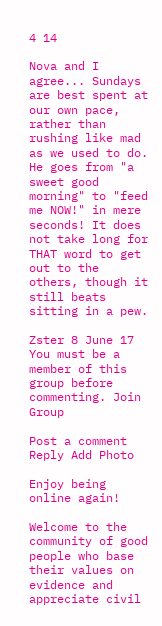4 14

Nova and I agree... Sundays are best spent at our own pace, rather than rushing like mad as we used to do. He goes from "a sweet good morning" to "feed me NOW!" in mere seconds! It does not take long for THAT word to get out to the others, though it still beats sitting in a pew.

Zster 8 June 17
You must be a member of this group before commenting. Join Group

Post a comment Reply Add Photo

Enjoy being online again!

Welcome to the community of good people who base their values on evidence and appreciate civil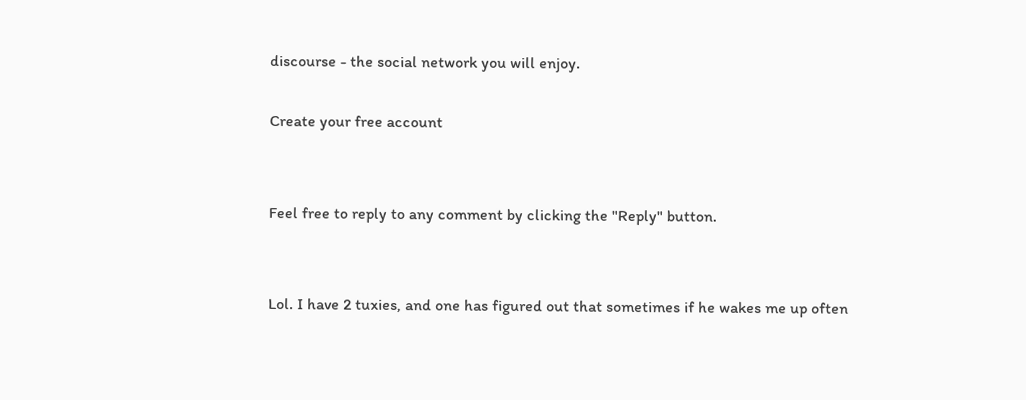discourse - the social network you will enjoy.

Create your free account


Feel free to reply to any comment by clicking the "Reply" button.


Lol. I have 2 tuxies, and one has figured out that sometimes if he wakes me up often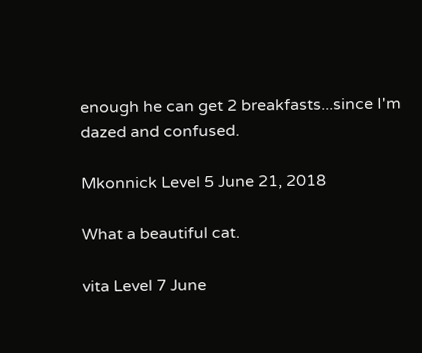enough he can get 2 breakfasts...since I'm dazed and confused.

Mkonnick Level 5 June 21, 2018

What a beautiful cat.

vita Level 7 June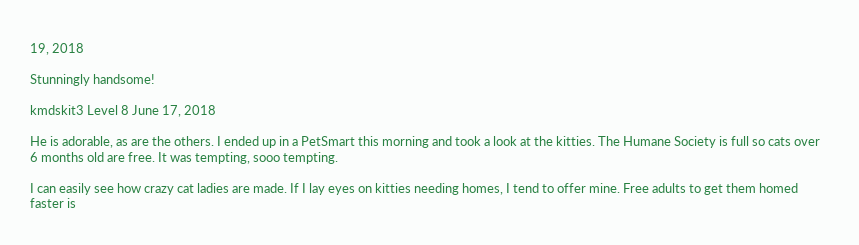19, 2018

Stunningly handsome!

kmdskit3 Level 8 June 17, 2018

He is adorable, as are the others. I ended up in a PetSmart this morning and took a look at the kitties. The Humane Society is full so cats over 6 months old are free. It was tempting, sooo tempting.

I can easily see how crazy cat ladies are made. If I lay eyes on kitties needing homes, I tend to offer mine. Free adults to get them homed faster is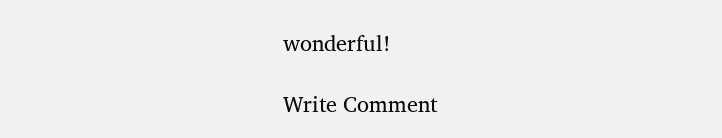wonderful!

Write Comment